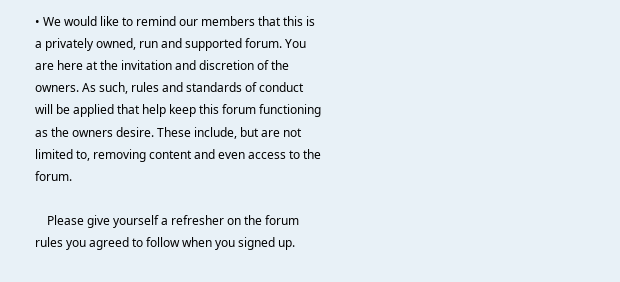• We would like to remind our members that this is a privately owned, run and supported forum. You are here at the invitation and discretion of the owners. As such, rules and standards of conduct will be applied that help keep this forum functioning as the owners desire. These include, but are not limited to, removing content and even access to the forum.

    Please give yourself a refresher on the forum rules you agreed to follow when you signed up.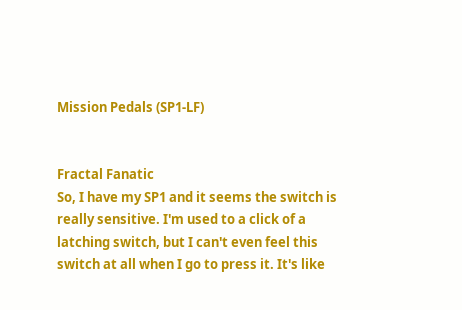Mission Pedals (SP1-LF)


Fractal Fanatic
So, I have my SP1 and it seems the switch is really sensitive. I'm used to a click of a latching switch, but I can't even feel this switch at all when I go to press it. It's like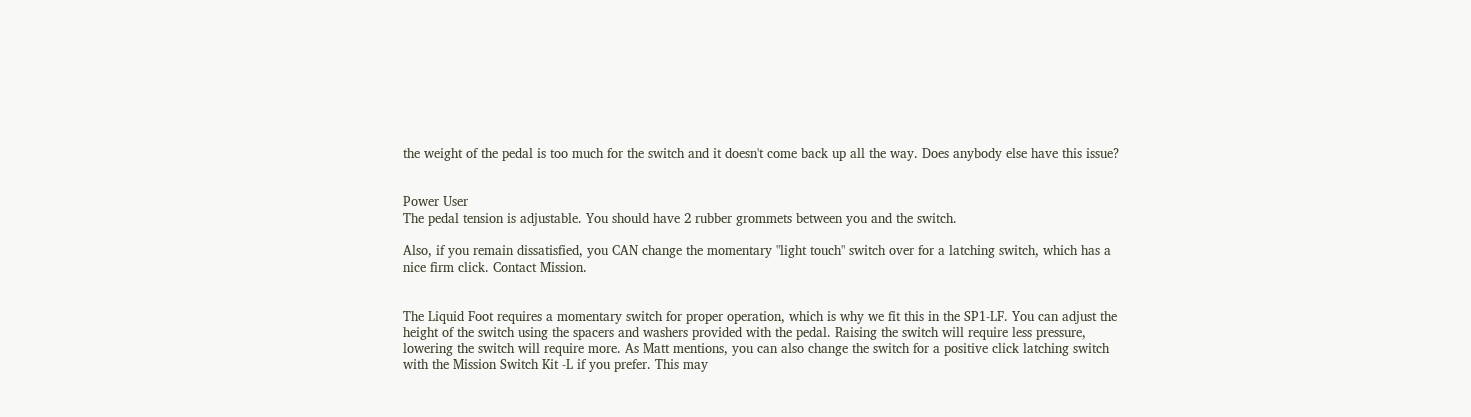the weight of the pedal is too much for the switch and it doesn't come back up all the way. Does anybody else have this issue?


Power User
The pedal tension is adjustable. You should have 2 rubber grommets between you and the switch.

Also, if you remain dissatisfied, you CAN change the momentary "light touch" switch over for a latching switch, which has a nice firm click. Contact Mission.


The Liquid Foot requires a momentary switch for proper operation, which is why we fit this in the SP1-LF. You can adjust the height of the switch using the spacers and washers provided with the pedal. Raising the switch will require less pressure, lowering the switch will require more. As Matt mentions, you can also change the switch for a positive click latching switch with the Mission Switch Kit -L if you prefer. This may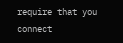require that you connect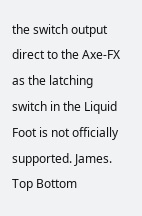the switch output direct to the Axe-FX as the latching switch in the Liquid Foot is not officially supported. James.
Top Bottom